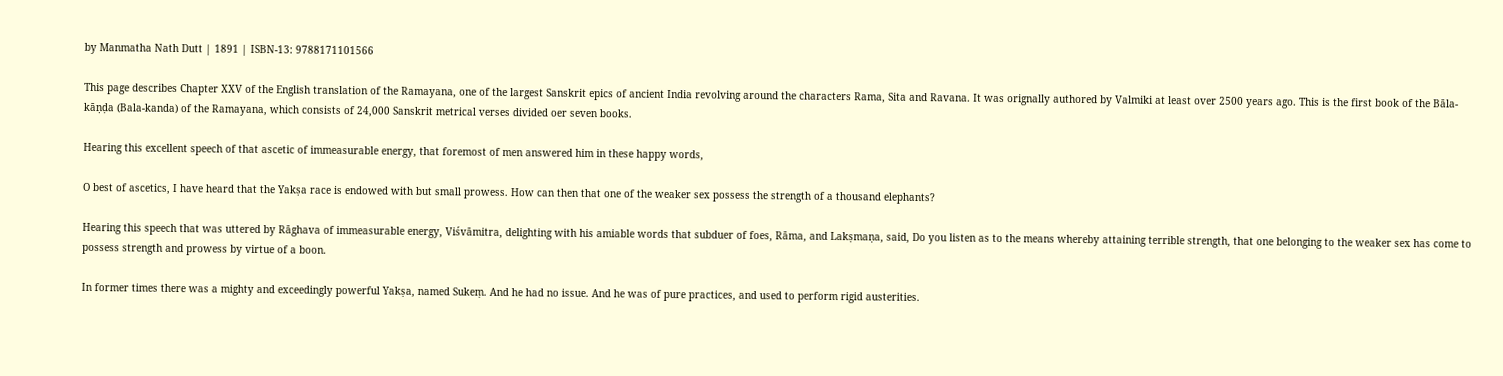by Manmatha Nath Dutt | 1891 | ISBN-13: 9788171101566

This page describes Chapter XXV of the English translation of the Ramayana, one of the largest Sanskrit epics of ancient India revolving around the characters Rama, Sita and Ravana. It was orignally authored by Valmiki at least over 2500 years ago. This is the first book of the Bāla-kāṇḍa (Bala-kanda) of the Ramayana, which consists of 24,000 Sanskrit metrical verses divided oer seven books.

Hearing this excellent speech of that ascetic of immeasurable energy, that foremost of men answered him in these happy words,

O best of ascetics, I have heard that the Yakṣa race is endowed with but small prowess. How can then that one of the weaker sex possess the strength of a thousand elephants?

Hearing this speech that was uttered by Rāghava of immeasurable energy, Viśvāmitra, delighting with his amiable words that subduer of foes, Rāma, and Lakṣmaṇa, said, Do you listen as to the means whereby attaining terrible strength, that one belonging to the weaker sex has come to possess strength and prowess by virtue of a boon.

In former times there was a mighty and exceedingly powerful Yakṣa, named Sukeṃ. And he had no issue. And he was of pure practices, and used to perform rigid austerities.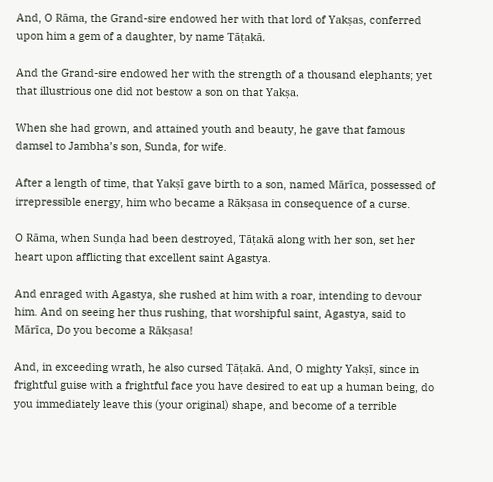And, O Rāma, the Grand-sire endowed her with that lord of Yakṣas, conferred upon him a gem of a daughter, by name Tāṭakā.

And the Grand-sire endowed her with the strength of a thousand elephants; yet that illustrious one did not bestow a son on that Yakṣa.

When she had grown, and attained youth and beauty, he gave that famous damsel to Jambha’s son, Sunda, for wife.

After a length of time, that Yakṣī gave birth to a son, named Mārīca, possessed of irrepressible energy, him who became a Rākṣasa in consequence of a curse.

O Rāma, when Sunḍa had been destroyed, Tāṭakā along with her son, set her heart upon afflicting that excellent saint Agastya.

And enraged with Agastya, she rushed at him with a roar, intending to devour him. And on seeing her thus rushing, that worshipful saint, Agastya, said to Mārīca, Do you become a Rākṣasa!

And, in exceeding wrath, he also cursed Tāṭakā. And, O mighty Yakṣī, since in frightful guise with a frightful face you have desired to eat up a human being, do you immediately leave this (your original) shape, and become of a terrible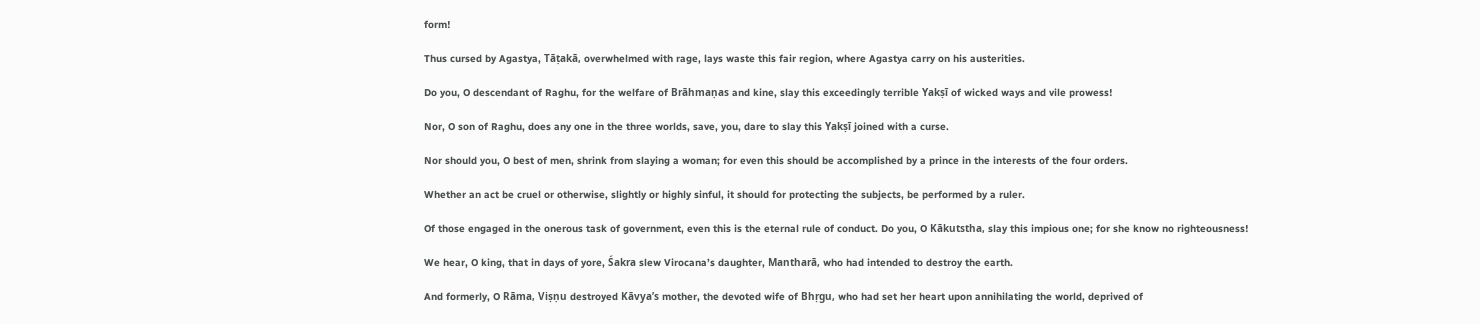form!

Thus cursed by Agastya, Tāṭakā, overwhelmed with rage, lays waste this fair region, where Agastya carry on his austerities.

Do you, O descendant of Raghu, for the welfare of Brāhmaṇas and kine, slay this exceedingly terrible Yakṣī of wicked ways and vile prowess!

Nor, O son of Raghu, does any one in the three worlds, save, you, dare to slay this Yakṣī joined with a curse.

Nor should you, O best of men, shrink from slaying a woman; for even this should be accomplished by a prince in the interests of the four orders.

Whether an act be cruel or otherwise, slightly or highly sinful, it should for protecting the subjects, be performed by a ruler.

Of those engaged in the onerous task of government, even this is the eternal rule of conduct. Do you, O Kākutstha, slay this impious one; for she know no righteousness!

We hear, O king, that in days of yore, Śakra slew Virocana’s daughter, Mantharā, who had intended to destroy the earth.

And formerly, O Rāma, Viṣṇu destroyed Kāvya’s mother, the devoted wife of Bhṛgu, who had set her heart upon annihilating the world, deprived of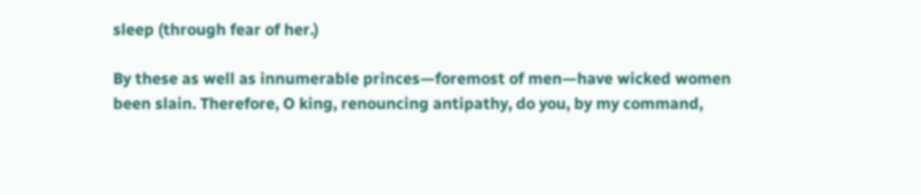sleep (through fear of her.)

By these as well as innumerable princes—foremost of men—have wicked women been slain. Therefore, O king, renouncing antipathy, do you, by my command,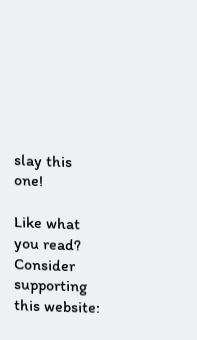slay this one!

Like what you read? Consider supporting this website: